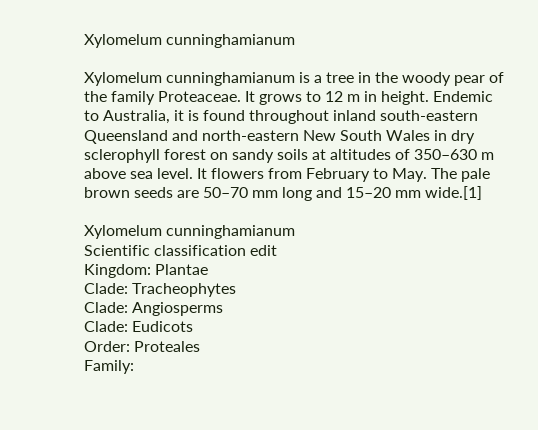Xylomelum cunninghamianum

Xylomelum cunninghamianum is a tree in the woody pear of the family Proteaceae. It grows to 12 m in height. Endemic to Australia, it is found throughout inland south-eastern Queensland and north-eastern New South Wales in dry sclerophyll forest on sandy soils at altitudes of 350–630 m above sea level. It flowers from February to May. The pale brown seeds are 50–70 mm long and 15–20 mm wide.[1]

Xylomelum cunninghamianum
Scientific classification edit
Kingdom: Plantae
Clade: Tracheophytes
Clade: Angiosperms
Clade: Eudicots
Order: Proteales
Family: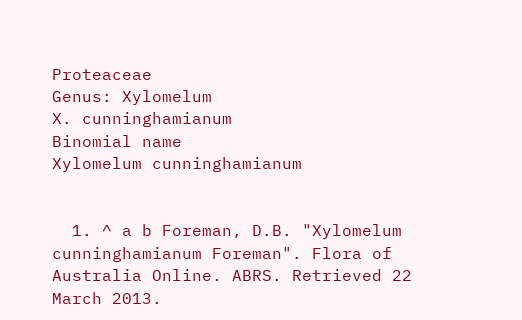Proteaceae
Genus: Xylomelum
X. cunninghamianum
Binomial name
Xylomelum cunninghamianum


  1. ^ a b Foreman, D.B. "Xylomelum cunninghamianum Foreman". Flora of Australia Online. ABRS. Retrieved 22 March 2013.